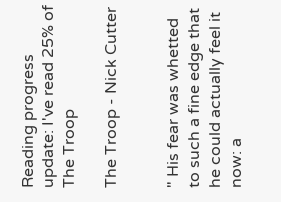Reading progress update: I've read 25% of The Troop

The Troop - Nick Cutter


" His fear was whetted to such a fine edge that he could actually feel it now: a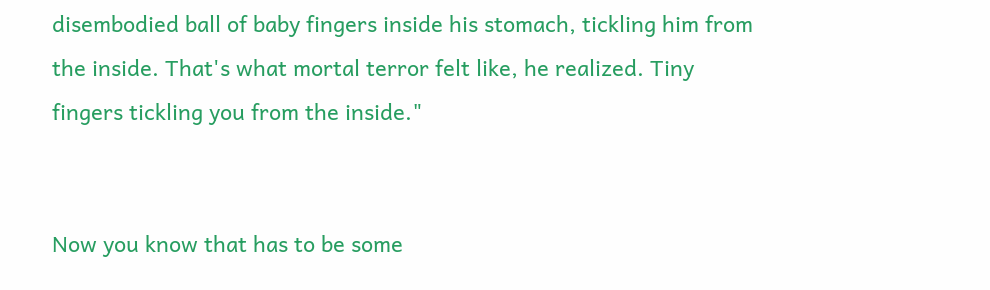disembodied ball of baby fingers inside his stomach, tickling him from the inside. That's what mortal terror felt like, he realized. Tiny fingers tickling you from the inside."


Now you know that has to be some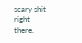scary shit right there.